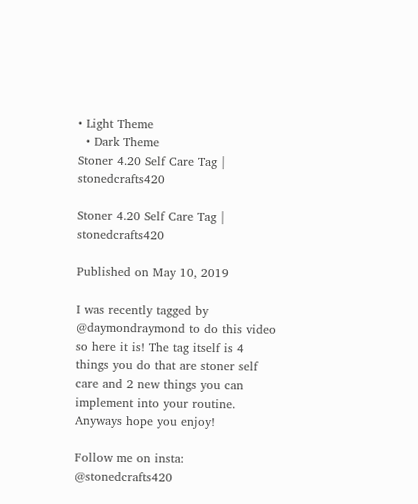• Light Theme
  • Dark Theme
Stoner 4.20 Self Care Tag | stonedcrafts420

Stoner 4.20 Self Care Tag | stonedcrafts420

Published on May 10, 2019

I was recently tagged by @daymondraymond to do this video so here it is! The tag itself is 4 things you do that are stoner self care and 2 new things you can implement into your routine. Anyways hope you enjoy!

Follow me on insta: @stonedcrafts420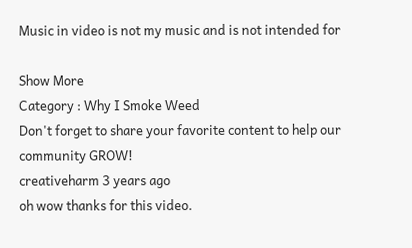Music in video is not my music and is not intended for

Show More
Category : Why I Smoke Weed
Don't forget to share your favorite content to help our community GROW!
creativeharm 3 years ago
oh wow thanks for this video.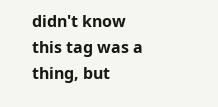didn't know this tag was a thing, but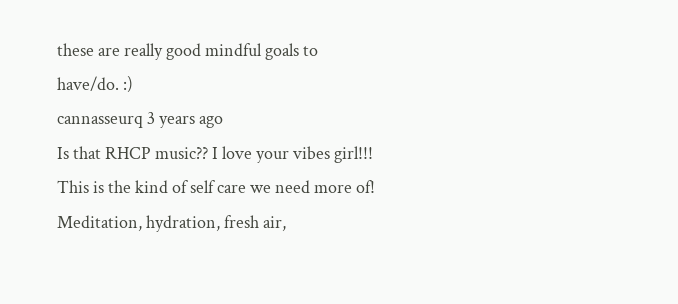these are really good mindful goals to have/do. :)
cannasseurq 3 years ago
Is that RHCP music?? I love your vibes girl!!! This is the kind of self care we need more of! Meditation, hydration, fresh air,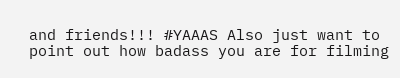and friends!!! #YAAAS Also just want to point out how badass you are for filming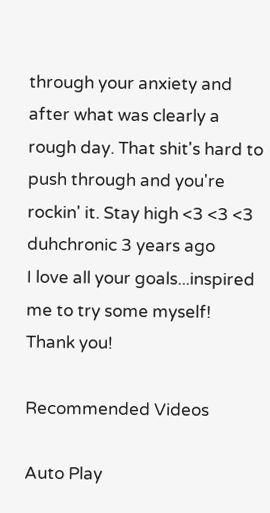through your anxiety and after what was clearly a rough day. That shit's hard to push through and you're rockin' it. Stay high <3 <3 <3
duhchronic 3 years ago
I love all your goals...inspired me to try some myself! Thank you!

Recommended Videos

Auto Play